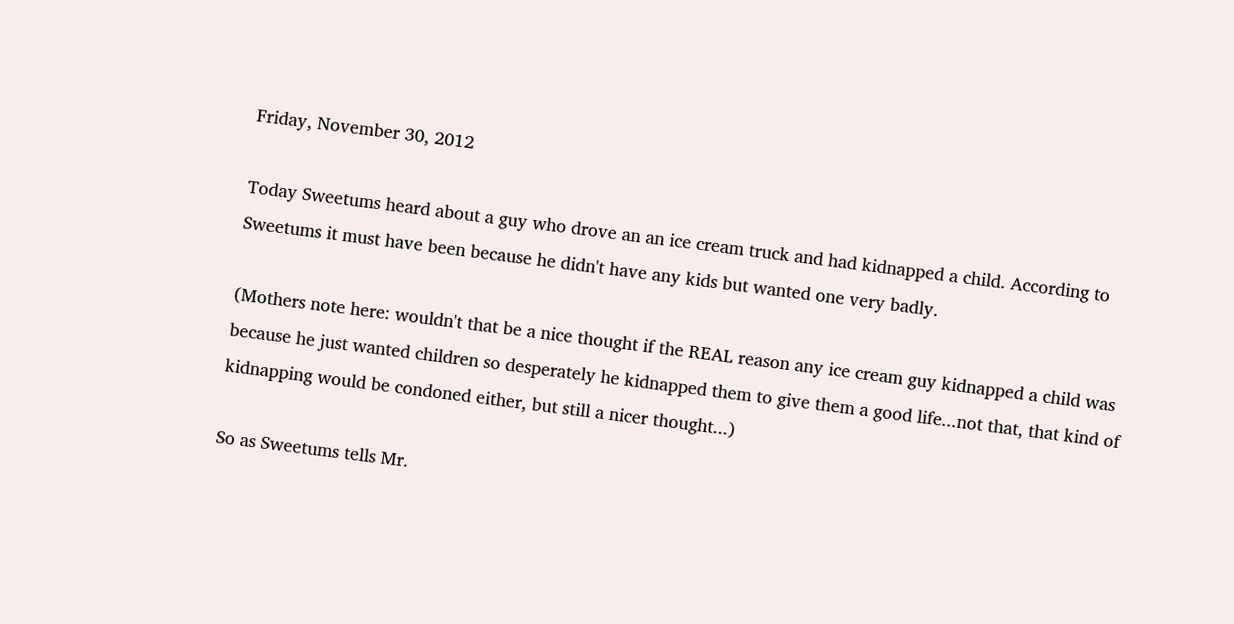Friday, November 30, 2012

Today Sweetums heard about a guy who drove an an ice cream truck and had kidnapped a child. According to Sweetums it must have been because he didn't have any kids but wanted one very badly.

(Mothers note here: wouldn't that be a nice thought if the REAL reason any ice cream guy kidnapped a child was because he just wanted children so desperately he kidnapped them to give them a good life...not that, that kind of kidnapping would be condoned either, but still a nicer thought...)

So as Sweetums tells Mr.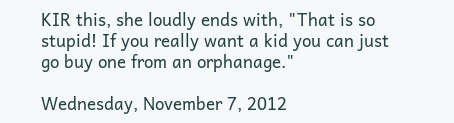KIR this, she loudly ends with, "That is so stupid! If you really want a kid you can just go buy one from an orphanage."

Wednesday, November 7, 2012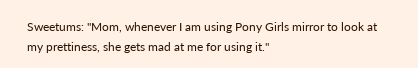Sweetums: "Mom, whenever I am using Pony Girls mirror to look at my prettiness, she gets mad at me for using it."